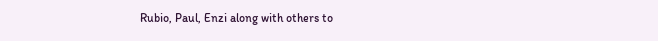Rubio, Paul, Enzi along with others to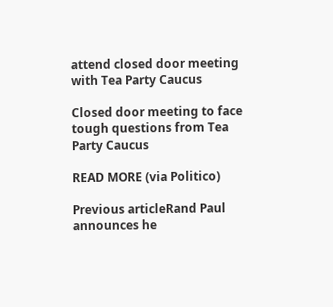attend closed door meeting with Tea Party Caucus

Closed door meeting to face tough questions from Tea Party Caucus

READ MORE (via Politico)

Previous articleRand Paul announces he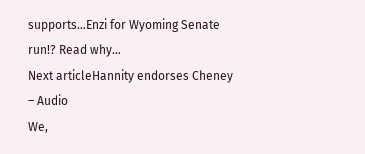supports…Enzi for Wyoming Senate run!? Read why…
Next articleHannity endorses Cheney – Audio
We,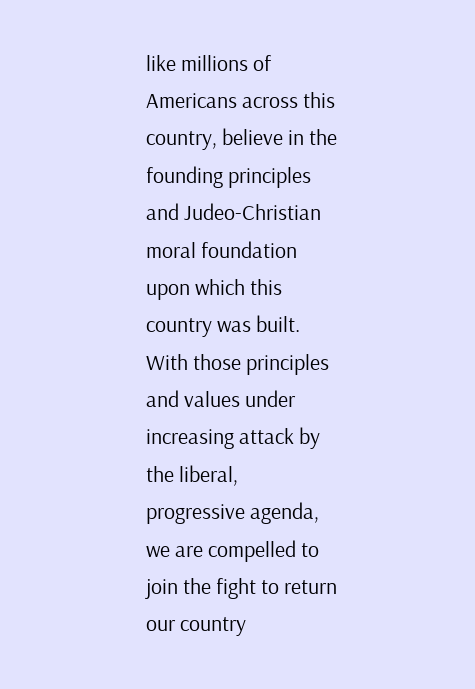like millions of Americans across this country, believe in the founding principles and Judeo-Christian moral foundation upon which this country was built. With those principles and values under increasing attack by the liberal, progressive agenda, we are compelled to join the fight to return our country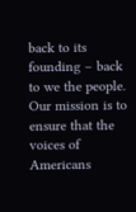back to its founding – back to we the people. Our mission is to ensure that the voices of Americans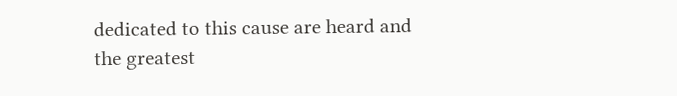dedicated to this cause are heard and the greatest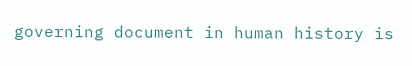governing document in human history is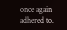once again adhered to.